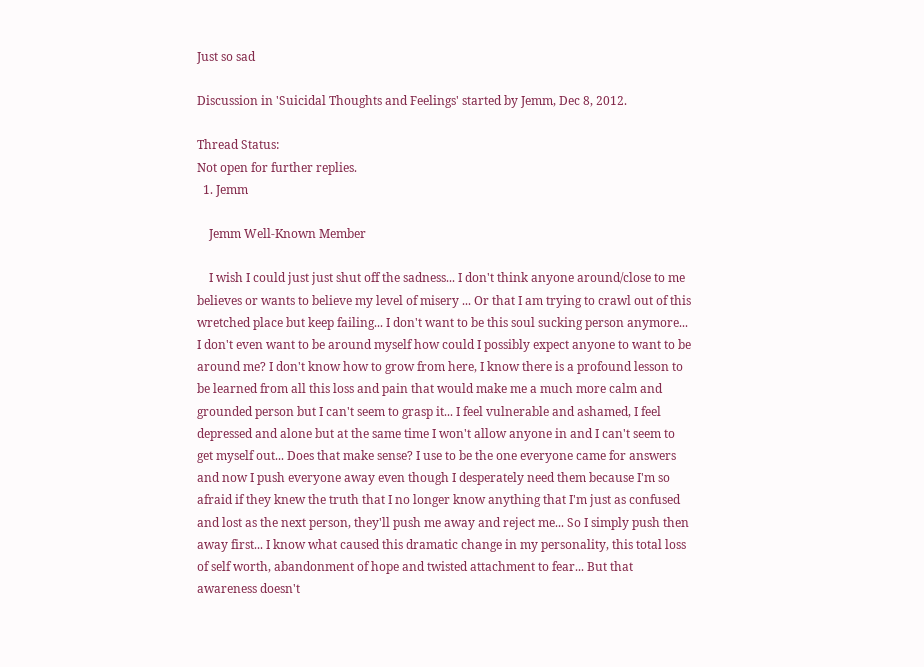Just so sad

Discussion in 'Suicidal Thoughts and Feelings' started by Jemm, Dec 8, 2012.

Thread Status:
Not open for further replies.
  1. Jemm

    Jemm Well-Known Member

    I wish I could just just shut off the sadness... I don't think anyone around/close to me believes or wants to believe my level of misery ... Or that I am trying to crawl out of this wretched place but keep failing... I don't want to be this soul sucking person anymore... I don't even want to be around myself how could I possibly expect anyone to want to be around me? I don't know how to grow from here, I know there is a profound lesson to be learned from all this loss and pain that would make me a much more calm and grounded person but I can't seem to grasp it... I feel vulnerable and ashamed, I feel depressed and alone but at the same time I won't allow anyone in and I can't seem to get myself out... Does that make sense? I use to be the one everyone came for answers and now I push everyone away even though I desperately need them because I'm so afraid if they knew the truth that I no longer know anything that I'm just as confused and lost as the next person, they'll push me away and reject me... So I simply push then away first... I know what caused this dramatic change in my personality, this total loss of self worth, abandonment of hope and twisted attachment to fear... But that awareness doesn't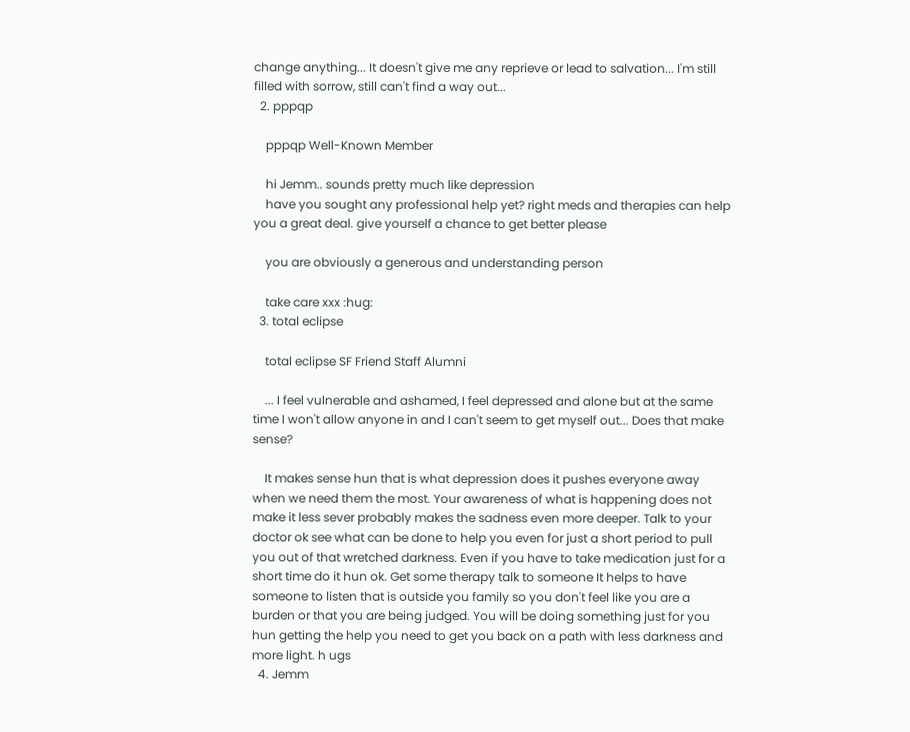change anything... It doesn't give me any reprieve or lead to salvation... I'm still filled with sorrow, still can't find a way out...
  2. pppqp

    pppqp Well-Known Member

    hi Jemm.. sounds pretty much like depression
    have you sought any professional help yet? right meds and therapies can help you a great deal. give yourself a chance to get better please

    you are obviously a generous and understanding person

    take care xxx :hug:
  3. total eclipse

    total eclipse SF Friend Staff Alumni

    ... I feel vulnerable and ashamed, I feel depressed and alone but at the same time I won't allow anyone in and I can't seem to get myself out... Does that make sense?

    It makes sense hun that is what depression does it pushes everyone away when we need them the most. Your awareness of what is happening does not make it less sever probably makes the sadness even more deeper. Talk to your doctor ok see what can be done to help you even for just a short period to pull you out of that wretched darkness. Even if you have to take medication just for a short time do it hun ok. Get some therapy talk to someone It helps to have someone to listen that is outside you family so you don't feel like you are a burden or that you are being judged. You will be doing something just for you hun getting the help you need to get you back on a path with less darkness and more light. h ugs
  4. Jemm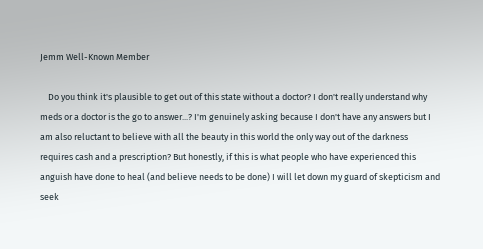Jemm Well-Known Member

    Do you think it's plausible to get out of this state without a doctor? I don't really understand why meds or a doctor is the go to answer...? I'm genuinely asking because I don't have any answers but I am also reluctant to believe with all the beauty in this world the only way out of the darkness requires cash and a prescription? But honestly, if this is what people who have experienced this anguish have done to heal (and believe needs to be done) I will let down my guard of skepticism and seek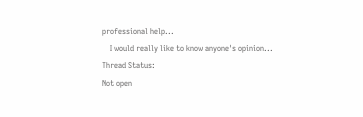professional help...
    I would really like to know anyone's opinion...
Thread Status:
Not open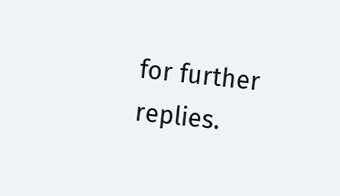for further replies.